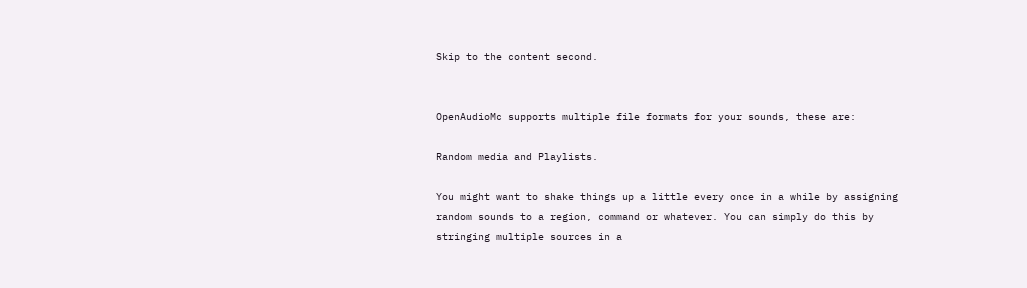Skip to the content second.


OpenAudioMc supports multiple file formats for your sounds, these are:

Random media and Playlists.

You might want to shake things up a little every once in a while by assigning random sounds to a region, command or whatever. You can simply do this by stringing multiple sources in a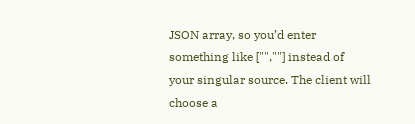JSON array, so you’d enter something like ["",""] instead of your singular source. The client will choose a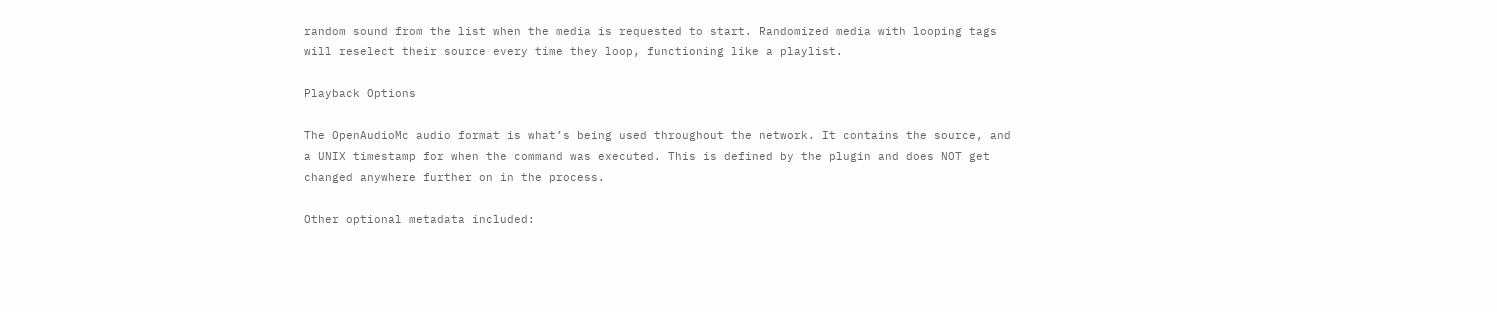random sound from the list when the media is requested to start. Randomized media with looping tags will reselect their source every time they loop, functioning like a playlist.

Playback Options

The OpenAudioMc audio format is what’s being used throughout the network. It contains the source, and a UNIX timestamp for when the command was executed. This is defined by the plugin and does NOT get changed anywhere further on in the process.

Other optional metadata included: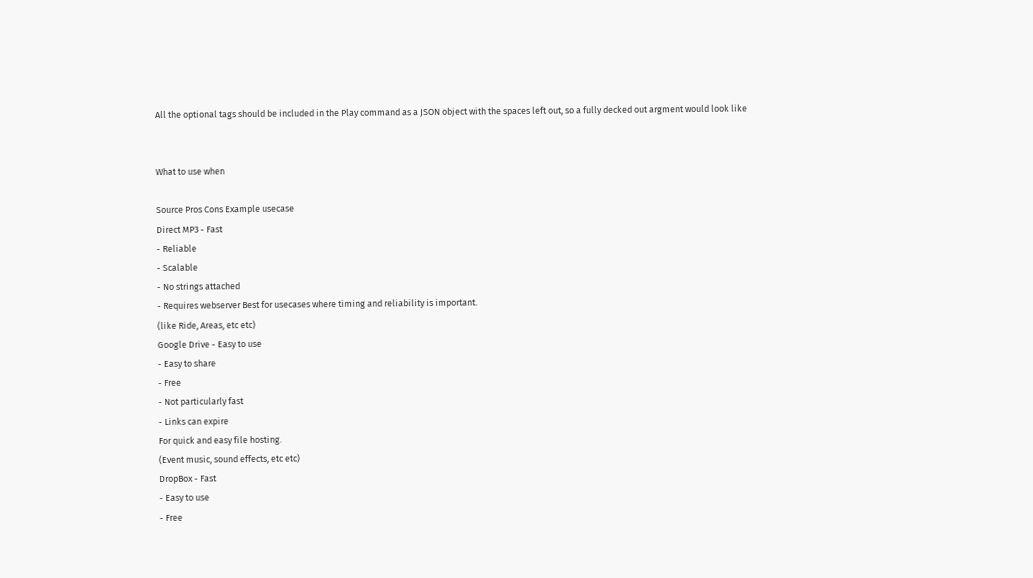All the optional tags should be included in the Play command as a JSON object with the spaces left out, so a fully decked out argment would look like


What to use when

Source Pros Cons Example usecase
Direct MP3 - Fast
- Reliable
- Scalable
- No strings attached
- Requires webserver Best for usecases where timing and reliability is important.
(like Ride, Areas, etc etc)
Google Drive - Easy to use
- Easy to share
- Free
- Not particularly fast
- Links can expire
For quick and easy file hosting.
(Event music, sound effects, etc etc)
DropBox - Fast
- Easy to use
- Free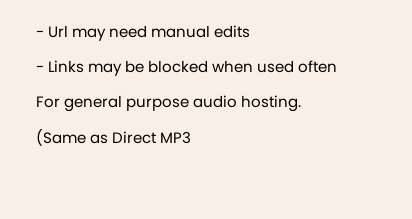- Url may need manual edits
- Links may be blocked when used often
For general purpose audio hosting.
(Same as Direct MP3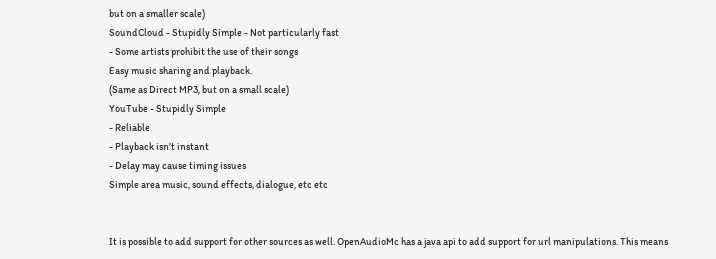but on a smaller scale)
SoundCloud - Stupidly Simple - Not particularly fast
- Some artists prohibit the use of their songs
Easy music sharing and playback.
(Same as Direct MP3, but on a small scale)
YouTube - Stupidly Simple
- Reliable
- Playback isn’t instant
- Delay may cause timing issues
Simple area music, sound effects, dialogue, etc etc


It is possible to add support for other sources as well. OpenAudioMc has a java api to add support for url manipulations. This means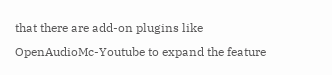that there are add-on plugins like OpenAudioMc-Youtube to expand the feature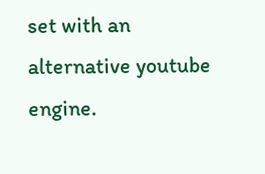set with an alternative youtube engine.